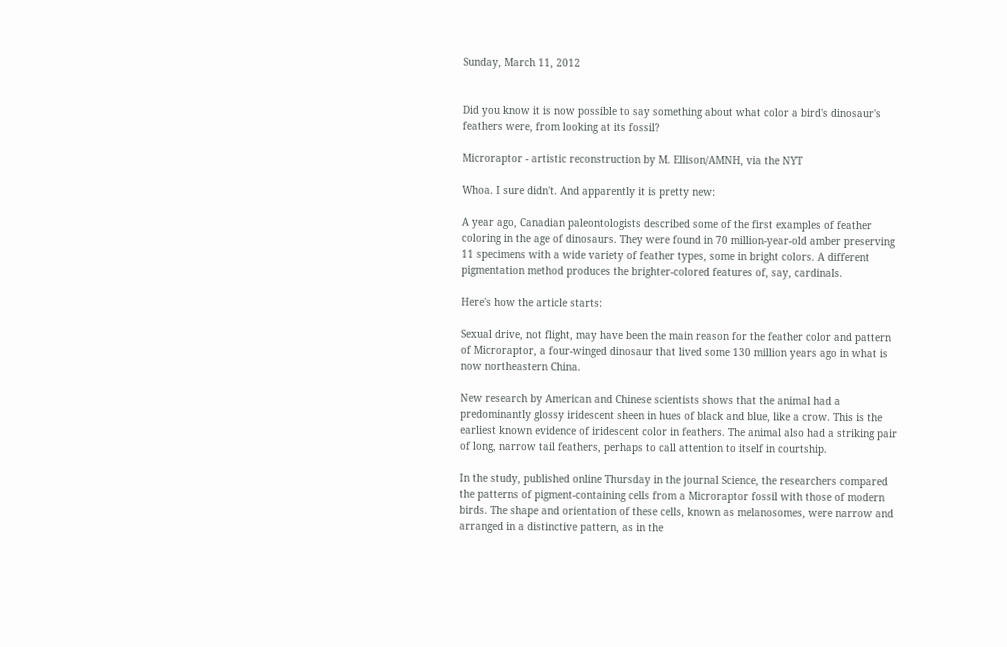Sunday, March 11, 2012


Did you know it is now possible to say something about what color a bird's dinosaur's feathers were, from looking at its fossil?

Microraptor - artistic reconstruction by M. Ellison/AMNH, via the NYT

Whoa. I sure didn't. And apparently it is pretty new:

A year ago, Canadian paleontologists described some of the first examples of feather coloring in the age of dinosaurs. They were found in 70 million-year-old amber preserving 11 specimens with a wide variety of feather types, some in bright colors. A different pigmentation method produces the brighter-colored features of, say, cardinals.

Here's how the article starts:

Sexual drive, not flight, may have been the main reason for the feather color and pattern of Microraptor, a four-winged dinosaur that lived some 130 million years ago in what is now northeastern China.

New research by American and Chinese scientists shows that the animal had a predominantly glossy iridescent sheen in hues of black and blue, like a crow. This is the earliest known evidence of iridescent color in feathers. The animal also had a striking pair of long, narrow tail feathers, perhaps to call attention to itself in courtship.

In the study, published online Thursday in the journal Science, the researchers compared the patterns of pigment-containing cells from a Microraptor fossil with those of modern birds. The shape and orientation of these cells, known as melanosomes, were narrow and arranged in a distinctive pattern, as in the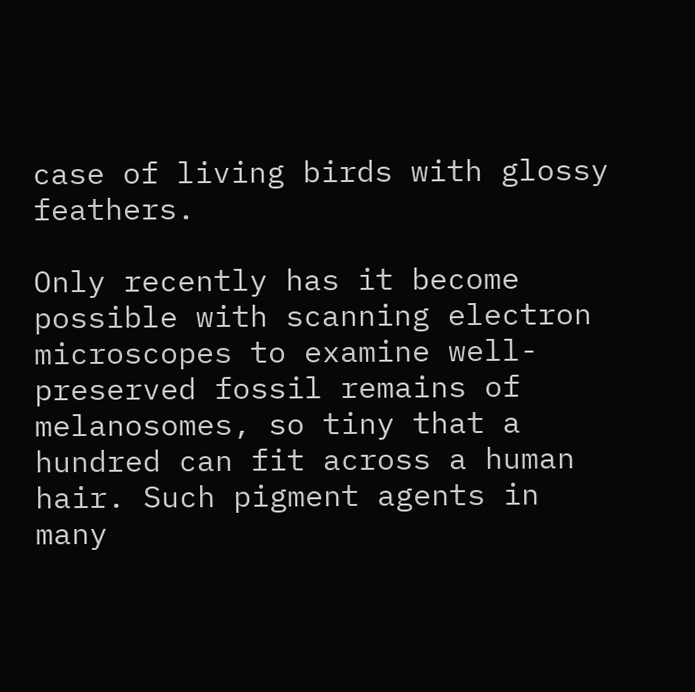case of living birds with glossy feathers.

Only recently has it become possible with scanning electron microscopes to examine well-preserved fossil remains of melanosomes, so tiny that a hundred can fit across a human hair. Such pigment agents in many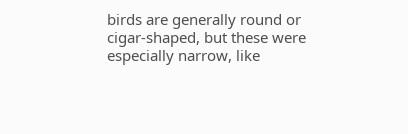birds are generally round or cigar-shaped, but these were especially narrow, like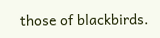those of blackbirds.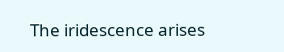The iridescence arises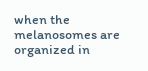when the melanosomes are organized in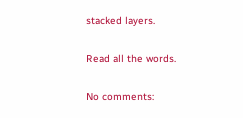stacked layers.

Read all the words.

No comments: